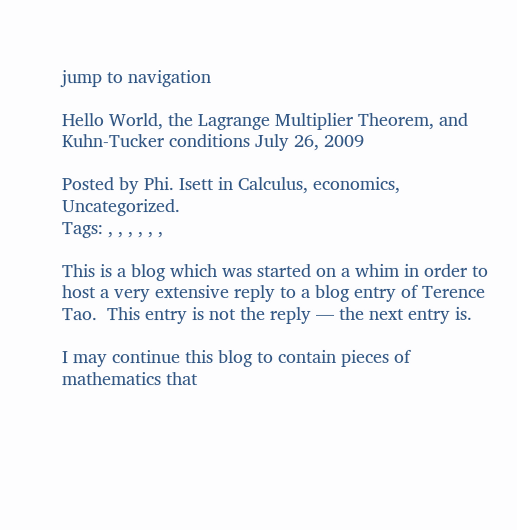jump to navigation

Hello World, the Lagrange Multiplier Theorem, and Kuhn-Tucker conditions July 26, 2009

Posted by Phi. Isett in Calculus, economics, Uncategorized.
Tags: , , , , , ,

This is a blog which was started on a whim in order to host a very extensive reply to a blog entry of Terence Tao.  This entry is not the reply — the next entry is.

I may continue this blog to contain pieces of mathematics that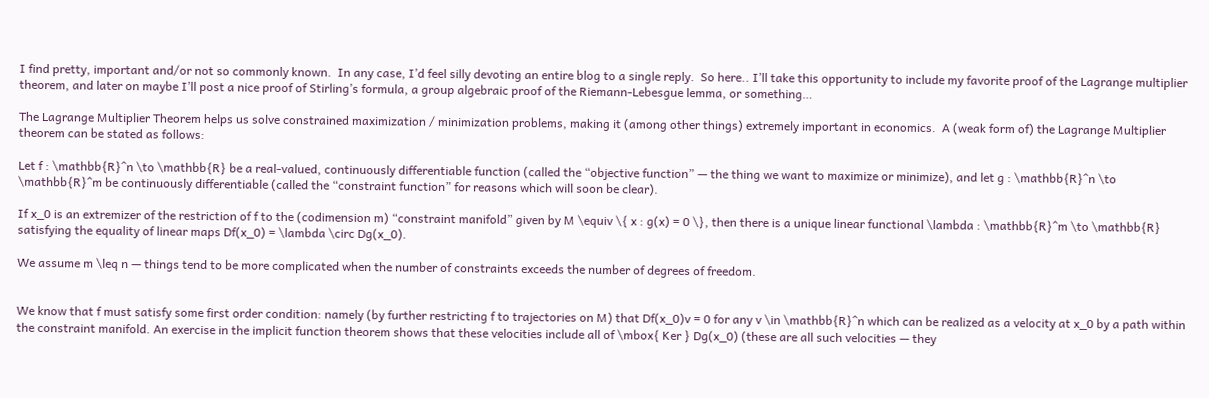I find pretty, important and/or not so commonly known.  In any case, I’d feel silly devoting an entire blog to a single reply.  So here.. I’ll take this opportunity to include my favorite proof of the Lagrange multiplier theorem, and later on maybe I’ll post a nice proof of Stirling’s formula, a group algebraic proof of the Riemann-Lebesgue lemma, or something…

The Lagrange Multiplier Theorem helps us solve constrained maximization / minimization problems, making it (among other things) extremely important in economics.  A (weak form of) the Lagrange Multiplier theorem can be stated as follows:

Let f : \mathbb{R}^n \to \mathbb{R} be a real-valued, continuously differentiable function (called the “objective function” — the thing we want to maximize or minimize), and let g : \mathbb{R}^n \to \mathbb{R}^m be continuously differentiable (called the “constraint function” for reasons which will soon be clear).

If x_0 is an extremizer of the restriction of f to the (codimension m) “constraint manifold” given by M \equiv \{ x : g(x) = 0 \}, then there is a unique linear functional \lambda : \mathbb{R}^m \to \mathbb{R} satisfying the equality of linear maps Df(x_0) = \lambda \circ Dg(x_0).

We assume m \leq n — things tend to be more complicated when the number of constraints exceeds the number of degrees of freedom.


We know that f must satisfy some first order condition: namely (by further restricting f to trajectories on M) that Df(x_0)v = 0 for any v \in \mathbb{R}^n which can be realized as a velocity at x_0 by a path within the constraint manifold. An exercise in the implicit function theorem shows that these velocities include all of \mbox{ Ker } Dg(x_0) (these are all such velocities — they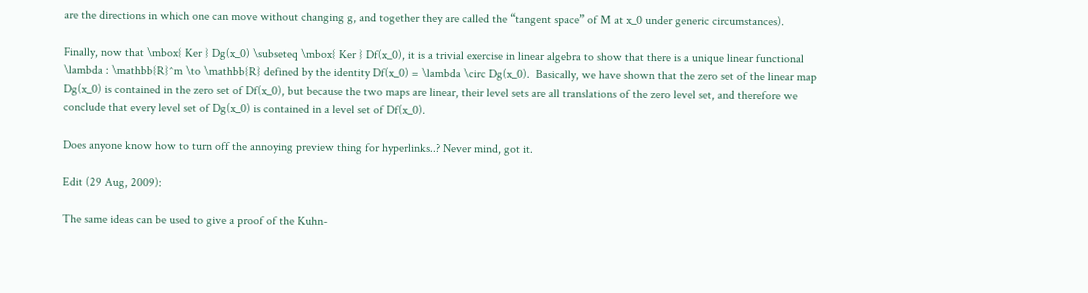are the directions in which one can move without changing g, and together they are called the “tangent space” of M at x_0 under generic circumstances).

Finally, now that \mbox{ Ker } Dg(x_0) \subseteq \mbox{ Ker } Df(x_0), it is a trivial exercise in linear algebra to show that there is a unique linear functional \lambda : \mathbb{R}^m \to \mathbb{R} defined by the identity Df(x_0) = \lambda \circ Dg(x_0).  Basically, we have shown that the zero set of the linear map Dg(x_0) is contained in the zero set of Df(x_0), but because the two maps are linear, their level sets are all translations of the zero level set, and therefore we conclude that every level set of Dg(x_0) is contained in a level set of Df(x_0).

Does anyone know how to turn off the annoying preview thing for hyperlinks..? Never mind, got it.

Edit (29 Aug, 2009):

The same ideas can be used to give a proof of the Kuhn-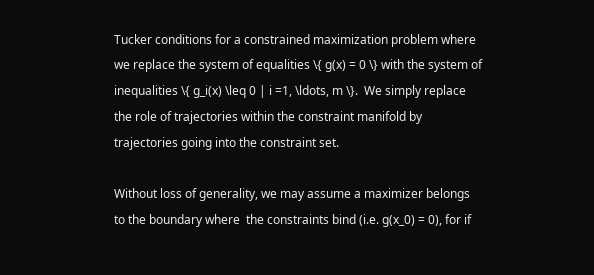Tucker conditions for a constrained maximization problem where  we replace the system of equalities \{ g(x) = 0 \} with the system of inequalities \{ g_i(x) \leq 0 | i =1, \ldots, m \}.  We simply replace the role of trajectories within the constraint manifold by trajectories going into the constraint set.

Without loss of generality, we may assume a maximizer belongs to the boundary where  the constraints bind (i.e. g(x_0) = 0), for if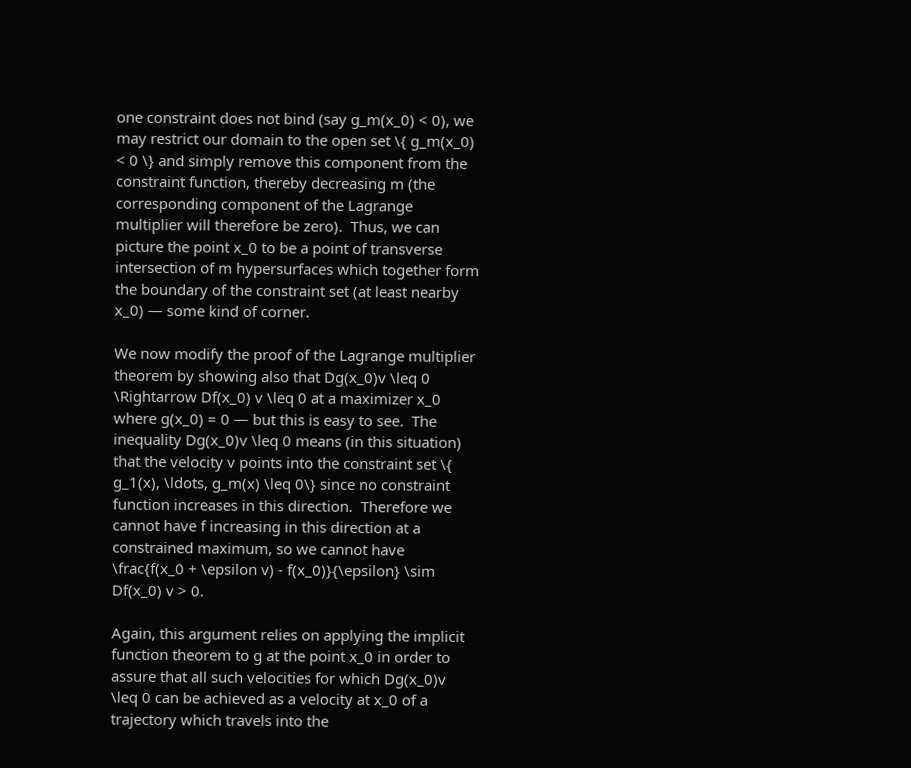one constraint does not bind (say g_m(x_0) < 0), we may restrict our domain to the open set \{ g_m(x_0) < 0 \} and simply remove this component from the constraint function, thereby decreasing m (the corresponding component of the Lagrange multiplier will therefore be zero).  Thus, we can picture the point x_0 to be a point of transverse intersection of m hypersurfaces which together form the boundary of the constraint set (at least nearby x_0) — some kind of corner.

We now modify the proof of the Lagrange multiplier theorem by showing also that Dg(x_0)v \leq 0 \Rightarrow Df(x_0) v \leq 0 at a maximizer x_0 where g(x_0) = 0 — but this is easy to see.  The inequality Dg(x_0)v \leq 0 means (in this situation) that the velocity v points into the constraint set \{ g_1(x), \ldots, g_m(x) \leq 0\} since no constraint function increases in this direction.  Therefore we cannot have f increasing in this direction at a constrained maximum, so we cannot have \frac{f(x_0 + \epsilon v) - f(x_0)}{\epsilon} \sim Df(x_0) v > 0.

Again, this argument relies on applying the implicit function theorem to g at the point x_0 in order to assure that all such velocities for which Dg(x_0)v \leq 0 can be achieved as a velocity at x_0 of a trajectory which travels into the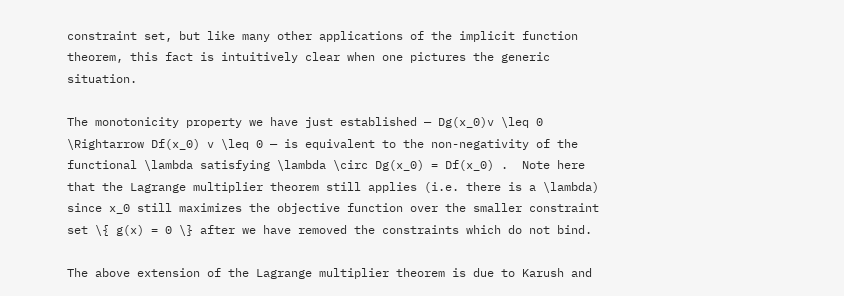constraint set, but like many other applications of the implicit function theorem, this fact is intuitively clear when one pictures the generic situation.

The monotonicity property we have just established — Dg(x_0)v \leq 0 \Rightarrow Df(x_0) v \leq 0 — is equivalent to the non-negativity of the functional \lambda satisfying \lambda \circ Dg(x_0) = Df(x_0) .  Note here that the Lagrange multiplier theorem still applies (i.e. there is a \lambda) since x_0 still maximizes the objective function over the smaller constraint set \{ g(x) = 0 \} after we have removed the constraints which do not bind.

The above extension of the Lagrange multiplier theorem is due to Karush and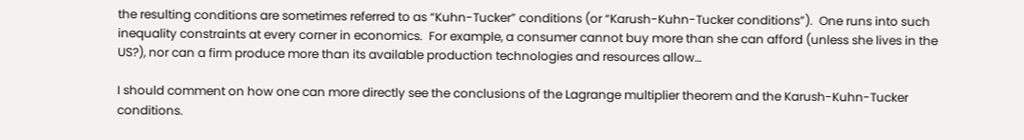the resulting conditions are sometimes referred to as “Kuhn-Tucker” conditions (or “Karush-Kuhn-Tucker conditions”).  One runs into such inequality constraints at every corner in economics.  For example, a consumer cannot buy more than she can afford (unless she lives in the US?), nor can a firm produce more than its available production technologies and resources allow…

I should comment on how one can more directly see the conclusions of the Lagrange multiplier theorem and the Karush-Kuhn-Tucker conditions.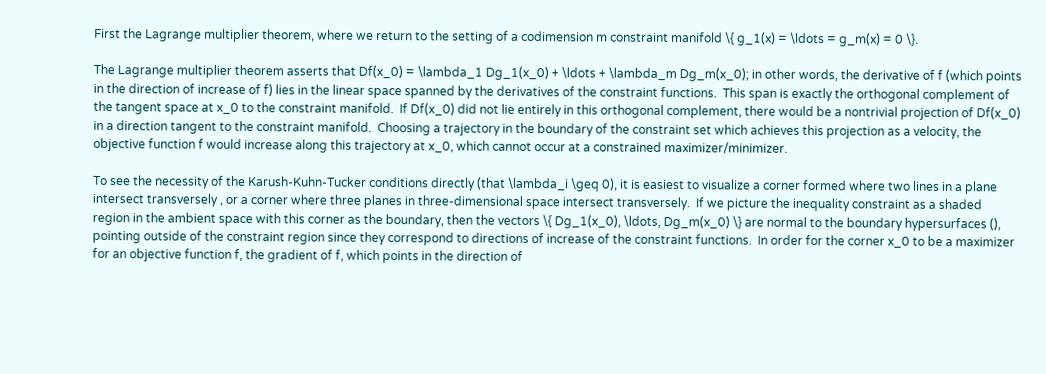First the Lagrange multiplier theorem, where we return to the setting of a codimension m constraint manifold \{ g_1(x) = \ldots = g_m(x) = 0 \}.

The Lagrange multiplier theorem asserts that Df(x_0) = \lambda_1 Dg_1(x_0) + \ldots + \lambda_m Dg_m(x_0); in other words, the derivative of f (which points in the direction of increase of f) lies in the linear space spanned by the derivatives of the constraint functions.  This span is exactly the orthogonal complement of the tangent space at x_0 to the constraint manifold.  If Df(x_0) did not lie entirely in this orthogonal complement, there would be a nontrivial projection of Df(x_0) in a direction tangent to the constraint manifold.  Choosing a trajectory in the boundary of the constraint set which achieves this projection as a velocity, the objective function f would increase along this trajectory at x_0, which cannot occur at a constrained maximizer/minimizer.

To see the necessity of the Karush-Kuhn-Tucker conditions directly (that \lambda_i \geq 0), it is easiest to visualize a corner formed where two lines in a plane intersect transversely , or a corner where three planes in three-dimensional space intersect transversely.  If we picture the inequality constraint as a shaded region in the ambient space with this corner as the boundary, then the vectors \{ Dg_1(x_0), \ldots, Dg_m(x_0) \} are normal to the boundary hypersurfaces (), pointing outside of the constraint region since they correspond to directions of increase of the constraint functions.  In order for the corner x_0 to be a maximizer for an objective function f, the gradient of f, which points in the direction of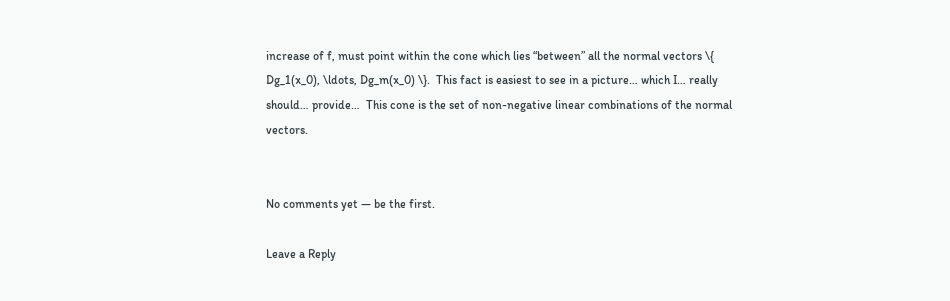increase of f, must point within the cone which lies “between” all the normal vectors \{ Dg_1(x_0), \ldots, Dg_m(x_0) \}.  This fact is easiest to see in a picture… which I… really should… provide…  This cone is the set of non-negative linear combinations of the normal vectors.


No comments yet — be the first.

Leave a Reply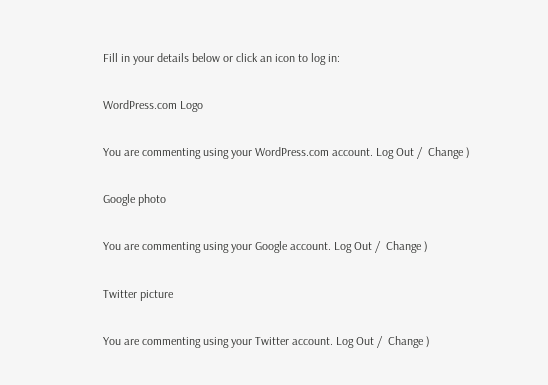Fill in your details below or click an icon to log in:

WordPress.com Logo

You are commenting using your WordPress.com account. Log Out /  Change )

Google photo

You are commenting using your Google account. Log Out /  Change )

Twitter picture

You are commenting using your Twitter account. Log Out /  Change )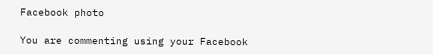Facebook photo

You are commenting using your Facebook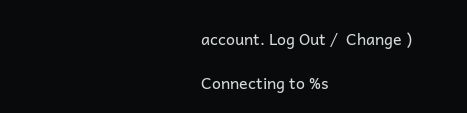account. Log Out /  Change )

Connecting to %s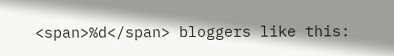<span>%d</span> bloggers like this: